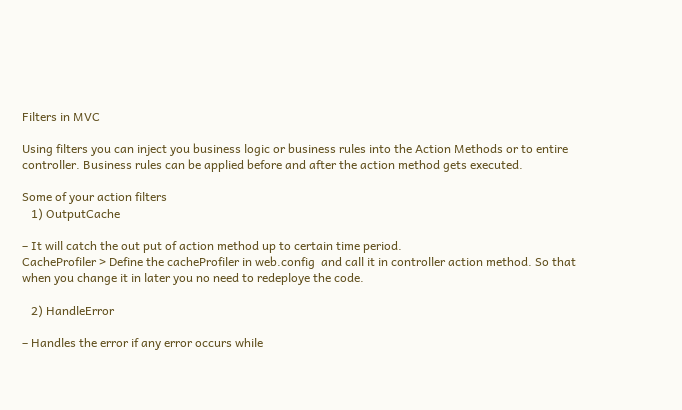Filters in MVC

Using filters you can inject you business logic or business rules into the Action Methods or to entire controller. Business rules can be applied before and after the action method gets executed.

Some of your action filters
   1) OutputCache

– It will catch the out put of action method up to certain time period.
CacheProfiler > Define the cacheProfiler in web.config  and call it in controller action method. So that when you change it in later you no need to redeploye the code.

   2) HandleError

– Handles the error if any error occurs while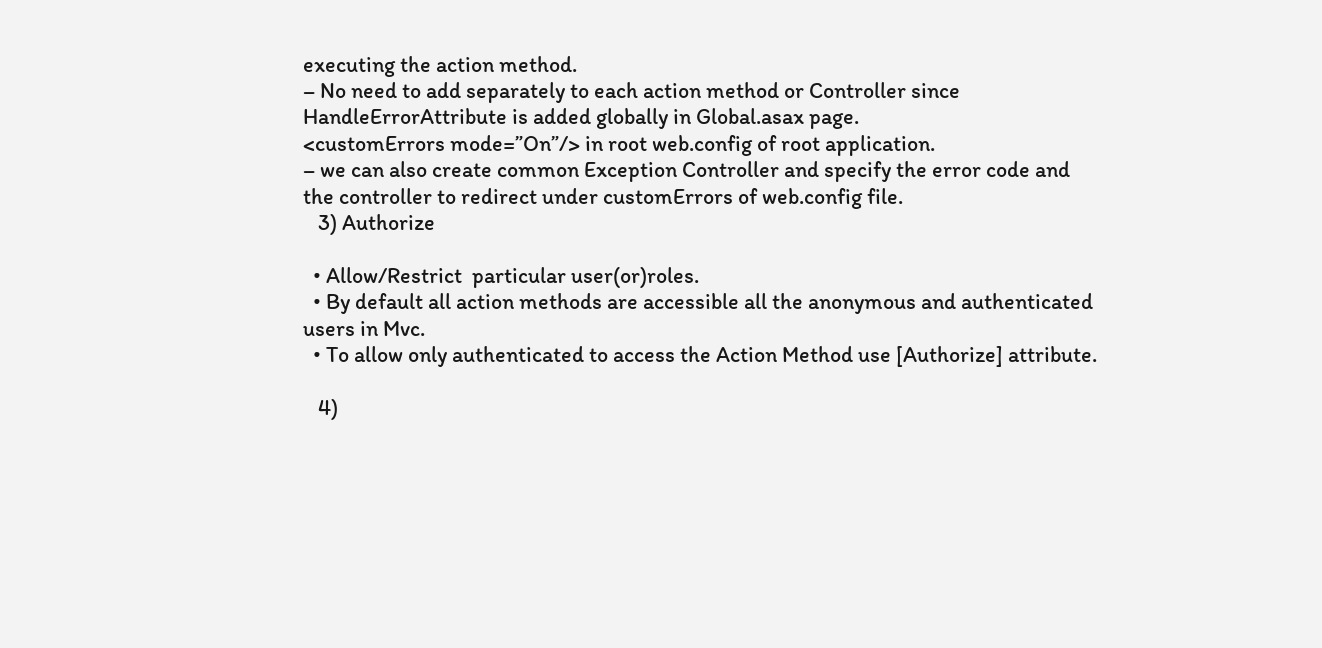executing the action method.
– No need to add separately to each action method or Controller since HandleErrorAttribute is added globally in Global.asax page.
<customErrors mode=”On”/> in root web.config of root application.
– we can also create common Exception Controller and specify the error code and the controller to redirect under customErrors of web.config file.
   3) Authorize

  • Allow/Restrict  particular user(or)roles.
  • By default all action methods are accessible all the anonymous and authenticated users in Mvc.
  • To allow only authenticated to access the Action Method use [Authorize] attribute.

   4)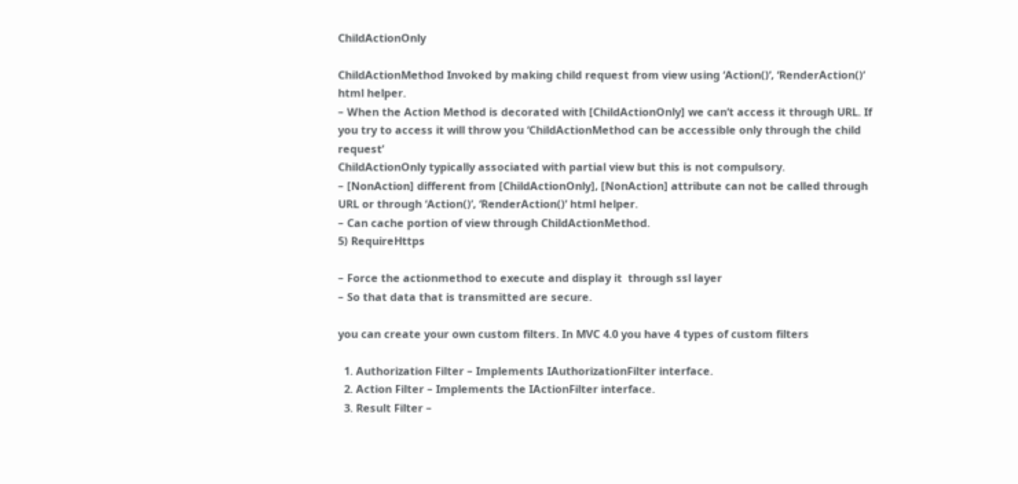ChildActionOnly

ChildActionMethod Invoked by making child request from view using ‘Action()’, ‘RenderAction()’ html helper.
– When the Action Method is decorated with [ChildActionOnly] we can’t access it through URL. If you try to access it will throw you ‘ChildActionMethod can be accessible only through the child request’
ChildActionOnly typically associated with partial view but this is not compulsory.
– [NonAction] different from [ChildActionOnly], [NonAction] attribute can not be called through URL or through ‘Action()’, ‘RenderAction()’ html helper.
– Can cache portion of view through ChildActionMethod.
5) RequireHttps

– Force the actionmethod to execute and display it  through ssl layer
– So that data that is transmitted are secure.

you can create your own custom filters. In MVC 4.0 you have 4 types of custom filters

  1. Authorization Filter – Implements IAuthorizationFilter interface.
  2. Action Filter – Implements the IActionFilter interface.
  3. Result Filter –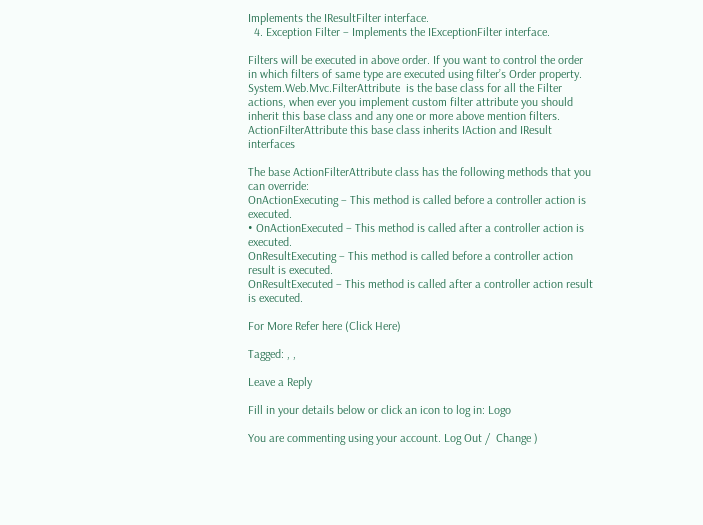Implements the IResultFilter interface.
  4. Exception Filter – Implements the IExceptionFilter interface.

Filters will be executed in above order. If you want to control the order in which filters of same type are executed using filter’s Order property. System.Web.Mvc.FilterAttribute  is the base class for all the Filter actions, when ever you implement custom filter attribute you should inherit this base class and any one or more above mention filters.
ActionFilterAttribute this base class inherits IAction and IResult interfaces

The base ActionFilterAttribute class has the following methods that you can override:
OnActionExecuting – This method is called before a controller action is executed.
• OnActionExecuted – This method is called after a controller action is executed.
OnResultExecuting – This method is called before a controller action result is executed.
OnResultExecuted – This method is called after a controller action result is executed.

For More Refer here (Click Here)

Tagged: , ,

Leave a Reply

Fill in your details below or click an icon to log in: Logo

You are commenting using your account. Log Out /  Change )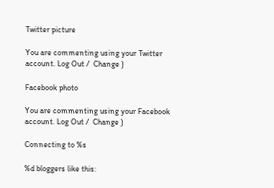Twitter picture

You are commenting using your Twitter account. Log Out /  Change )

Facebook photo

You are commenting using your Facebook account. Log Out /  Change )

Connecting to %s

%d bloggers like this: